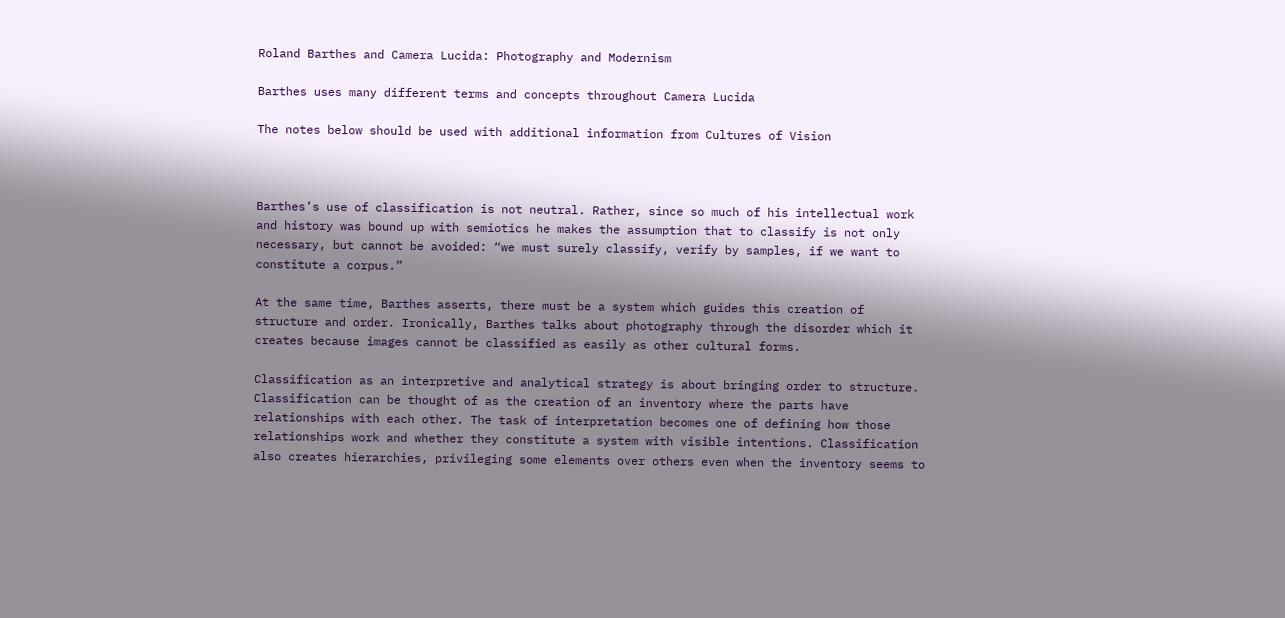Roland Barthes and Camera Lucida: Photography and Modernism

Barthes uses many different terms and concepts throughout Camera Lucida

The notes below should be used with additional information from Cultures of Vision



Barthes’s use of classification is not neutral. Rather, since so much of his intellectual work and history was bound up with semiotics he makes the assumption that to classify is not only necessary, but cannot be avoided: “we must surely classify, verify by samples, if we want to constitute a corpus.”

At the same time, Barthes asserts, there must be a system which guides this creation of structure and order. Ironically, Barthes talks about photography through the disorder which it creates because images cannot be classified as easily as other cultural forms.

Classification as an interpretive and analytical strategy is about bringing order to structure. Classification can be thought of as the creation of an inventory where the parts have relationships with each other. The task of interpretation becomes one of defining how those relationships work and whether they constitute a system with visible intentions. Classification also creates hierarchies, privileging some elements over others even when the inventory seems to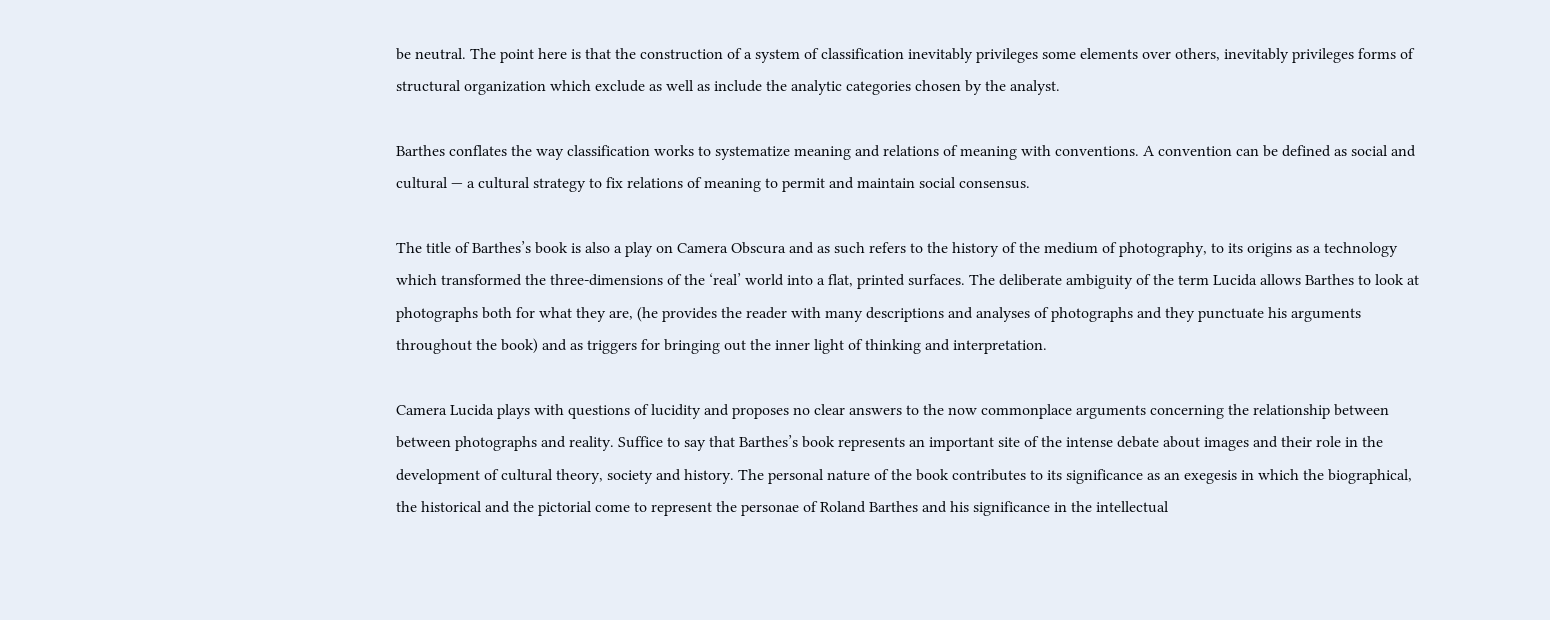be neutral. The point here is that the construction of a system of classification inevitably privileges some elements over others, inevitably privileges forms of structural organization which exclude as well as include the analytic categories chosen by the analyst.

Barthes conflates the way classification works to systematize meaning and relations of meaning with conventions. A convention can be defined as social and cultural — a cultural strategy to fix relations of meaning to permit and maintain social consensus.

The title of Barthes’s book is also a play on Camera Obscura and as such refers to the history of the medium of photography, to its origins as a technology which transformed the three-dimensions of the ‘real’ world into a flat, printed surfaces. The deliberate ambiguity of the term Lucida allows Barthes to look at photographs both for what they are, (he provides the reader with many descriptions and analyses of photographs and they punctuate his arguments throughout the book) and as triggers for bringing out the inner light of thinking and interpretation.

Camera Lucida plays with questions of lucidity and proposes no clear answers to the now commonplace arguments concerning the relationship between between photographs and reality. Suffice to say that Barthes’s book represents an important site of the intense debate about images and their role in the development of cultural theory, society and history. The personal nature of the book contributes to its significance as an exegesis in which the biographical, the historical and the pictorial come to represent the personae of Roland Barthes and his significance in the intellectual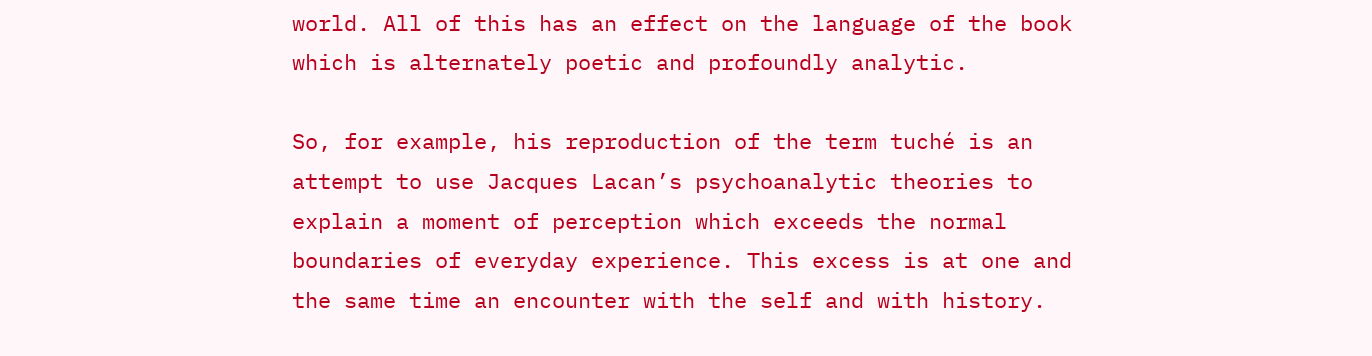world. All of this has an effect on the language of the book which is alternately poetic and profoundly analytic.

So, for example, his reproduction of the term tuché is an attempt to use Jacques Lacan’s psychoanalytic theories to explain a moment of perception which exceeds the normal boundaries of everyday experience. This excess is at one and the same time an encounter with the self and with history.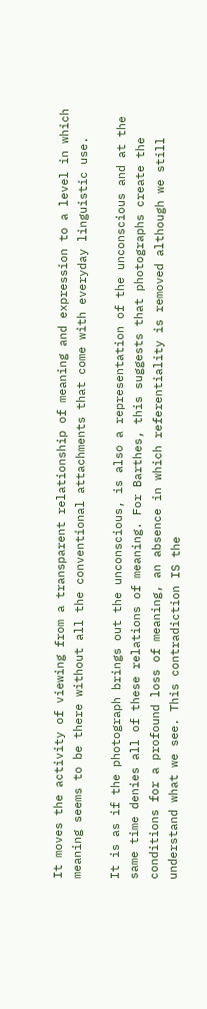It moves the activity of viewing from a transparent relationship of meaning and expression to a level in which meaning seems to be there without all the conventional attachments that come with everyday linguistic use.

It is as if the photograph brings out the unconscious, is also a representation of the unconscious and at the same time denies all of these relations of meaning. For Barthes, this suggests that photographs create the conditions for a profound loss of meaning, an absence in which referentiality is removed although we still understand what we see. This contradiction IS the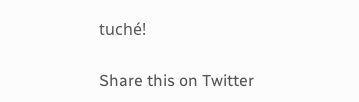tuché!

Share this on Twitter